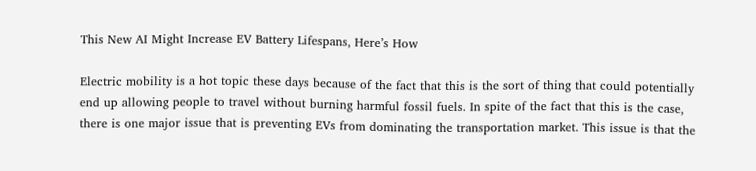This New AI Might Increase EV Battery Lifespans, Here’s How

Electric mobility is a hot topic these days because of the fact that this is the sort of thing that could potentially end up allowing people to travel without burning harmful fossil fuels. In spite of the fact that this is the case, there is one major issue that is preventing EVs from dominating the transportation market. This issue is that the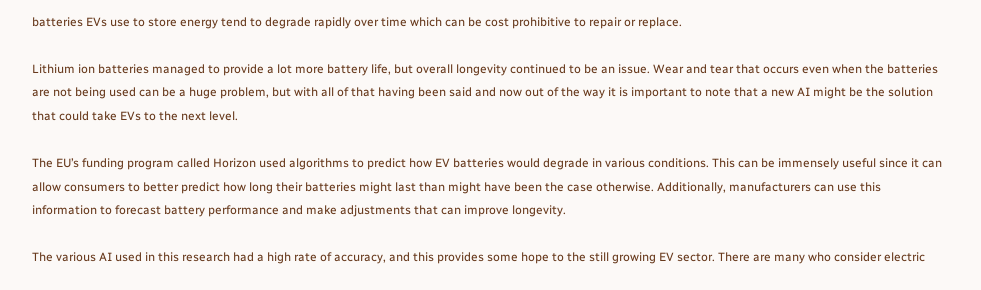batteries EVs use to store energy tend to degrade rapidly over time which can be cost prohibitive to repair or replace.

Lithium ion batteries managed to provide a lot more battery life, but overall longevity continued to be an issue. Wear and tear that occurs even when the batteries are not being used can be a huge problem, but with all of that having been said and now out of the way it is important to note that a new AI might be the solution that could take EVs to the next level.

The EU’s funding program called Horizon used algorithms to predict how EV batteries would degrade in various conditions. This can be immensely useful since it can allow consumers to better predict how long their batteries might last than might have been the case otherwise. Additionally, manufacturers can use this information to forecast battery performance and make adjustments that can improve longevity.

The various AI used in this research had a high rate of accuracy, and this provides some hope to the still growing EV sector. There are many who consider electric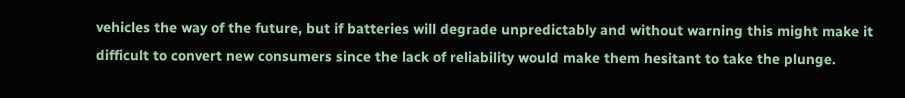vehicles the way of the future, but if batteries will degrade unpredictably and without warning this might make it difficult to convert new consumers since the lack of reliability would make them hesitant to take the plunge.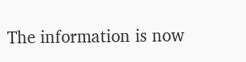The information is now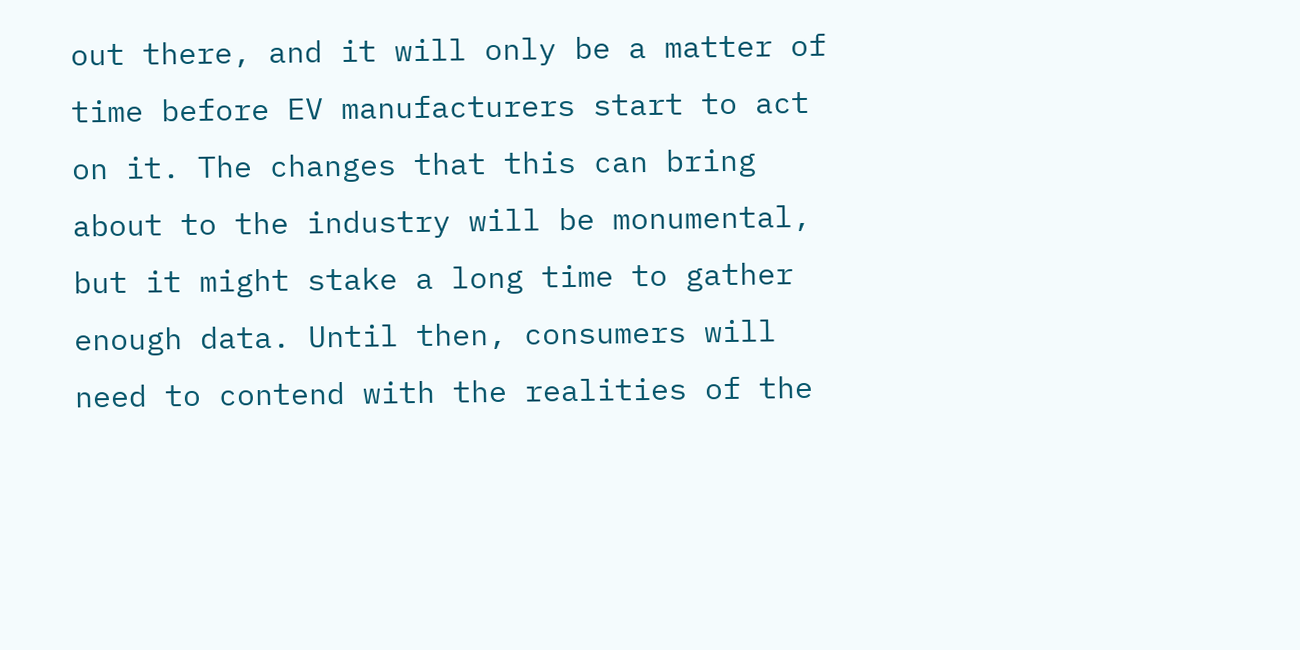out there, and it will only be a matter of time before EV manufacturers start to act on it. The changes that this can bring about to the industry will be monumental, but it might stake a long time to gather enough data. Until then, consumers will need to contend with the realities of the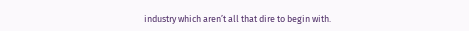industry which aren’t all that dire to begin with.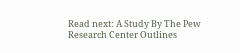Read next: A Study By The Pew Research Center Outlines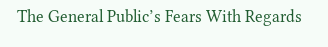The General Public’s Fears With Regards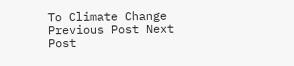To Climate Change
Previous Post Next Post